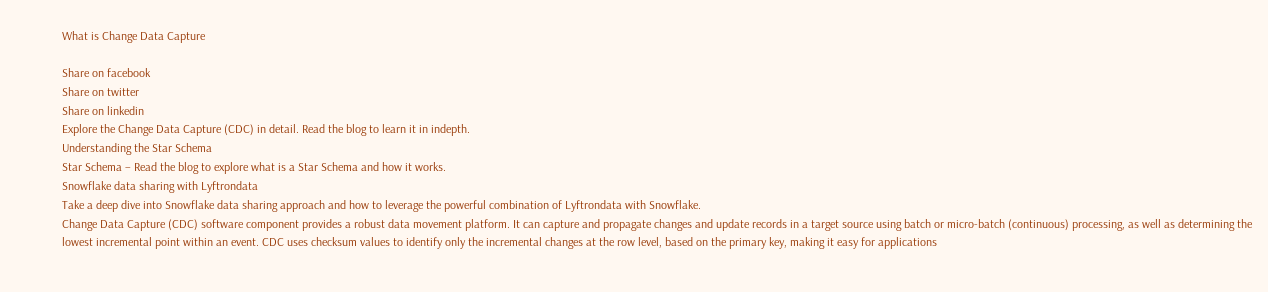What is Change Data Capture

Share on facebook
Share on twitter
Share on linkedin
Explore the Change Data Capture (CDC) in detail. Read the blog to learn it in indepth.
Understanding the Star Schema
Star Schema – Read the blog to explore what is a Star Schema and how it works.
Snowflake data sharing with Lyftrondata
Take a deep dive into Snowflake data sharing approach and how to leverage the powerful combination of Lyftrondata with Snowflake.
Change Data Capture (CDC) software component provides a robust data movement platform. It can capture and propagate changes and update records in a target source using batch or micro-batch (continuous) processing, as well as determining the lowest incremental point within an event. CDC uses checksum values to identify only the incremental changes at the row level, based on the primary key, making it easy for applications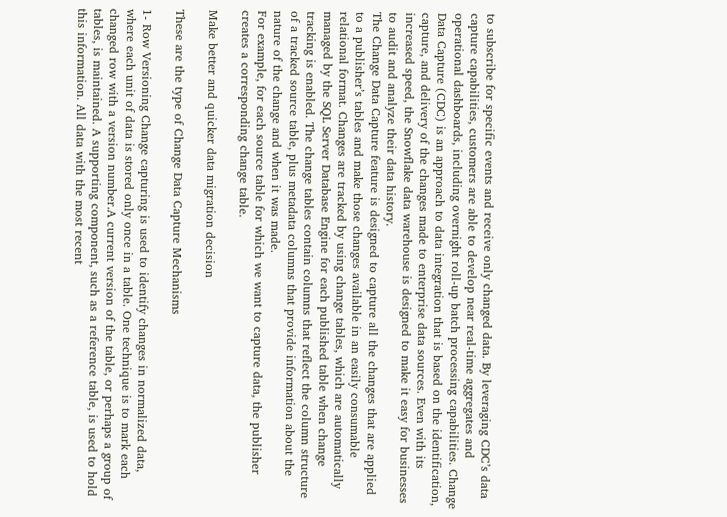to subscribe for specific events and receive only changed data. By leveraging CDC’s data capture capabilities, customers are able to develop near real-time aggregates and operational dashboards, including overnight roll-up batch processing capabilities. Change Data Capture (CDC) is an approach to data integration that is based on the identification, capture, and delivery of the changes made to enterprise data sources. Even with its increased speed, the Snowflake data warehouse is designed to make it easy for businesses to audit and analyze their data history.
The Change Data Capture feature is designed to capture all the changes that are applied to a publisher’s tables and make those changes available in an easily consumable relational format. Changes are tracked by using change tables, which are automatically managed by the SQL Server Database Engine for each published table when change tracking is enabled. The change tables contain columns that reflect the column structure of a tracked source table, plus metadata columns that provide information about the nature of the change and when it was made.
For example, for each source table for which we want to capture data, the publisher creates a corresponding change table.

Make better and quicker data migration decision

These are the type of Change Data Capture Mechanisms

1- Row Versioning Change capturing is used to identify changes in normalized data, where each unit of data is stored only once in a table. One technique is to mark each changed row with a version number.A current version of the table, or perhaps a group of tables, is maintained. A supporting component, such as a reference table, is used to hold this information. All data with the most recent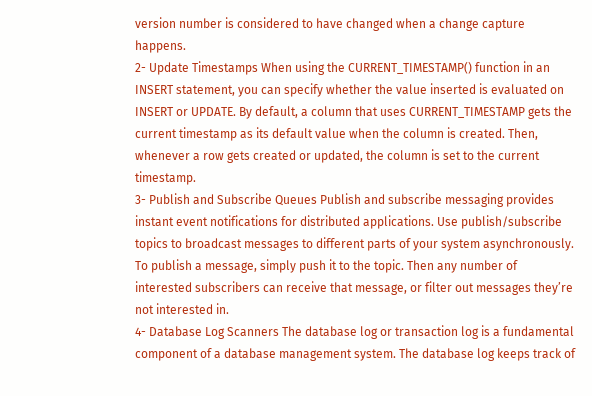version number is considered to have changed when a change capture happens.
2- Update Timestamps When using the CURRENT_TIMESTAMP() function in an INSERT statement, you can specify whether the value inserted is evaluated on INSERT or UPDATE. By default, a column that uses CURRENT_TIMESTAMP gets the current timestamp as its default value when the column is created. Then, whenever a row gets created or updated, the column is set to the current timestamp.
3- Publish and Subscribe Queues Publish and subscribe messaging provides instant event notifications for distributed applications. Use publish/subscribe topics to broadcast messages to different parts of your system asynchronously. To publish a message, simply push it to the topic. Then any number of interested subscribers can receive that message, or filter out messages they’re not interested in.
4- Database Log Scanners The database log or transaction log is a fundamental component of a database management system. The database log keeps track of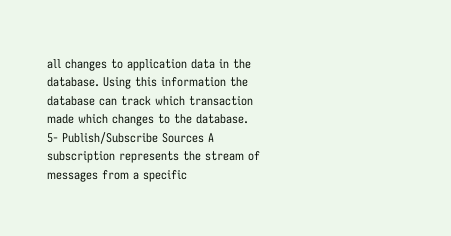all changes to application data in the database. Using this information the database can track which transaction made which changes to the database.
5- Publish/Subscribe Sources A subscription represents the stream of messages from a specific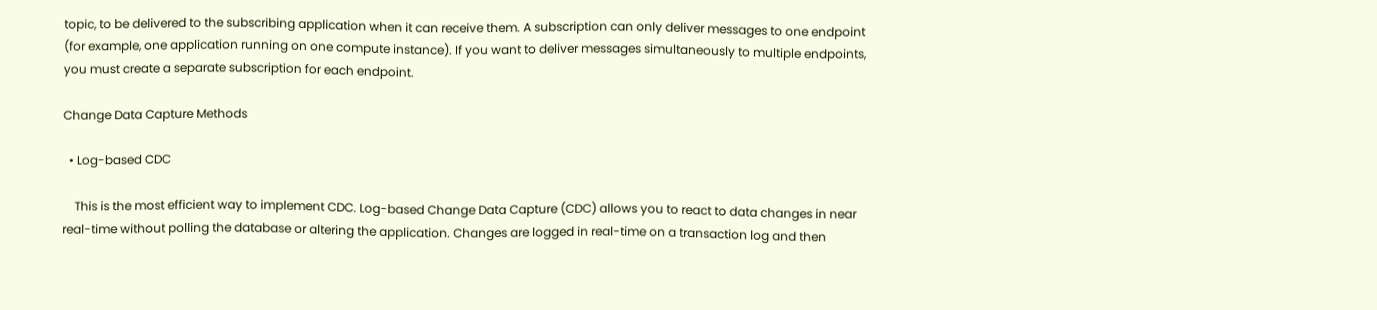topic, to be delivered to the subscribing application when it can receive them. A subscription can only deliver messages to one endpoint (for example, one application running on one compute instance). If you want to deliver messages simultaneously to multiple endpoints, you must create a separate subscription for each endpoint.

Change Data Capture Methods

  • Log-based CDC

    This is the most efficient way to implement CDC. Log-based Change Data Capture (CDC) allows you to react to data changes in near real-time without polling the database or altering the application. Changes are logged in real-time on a transaction log and then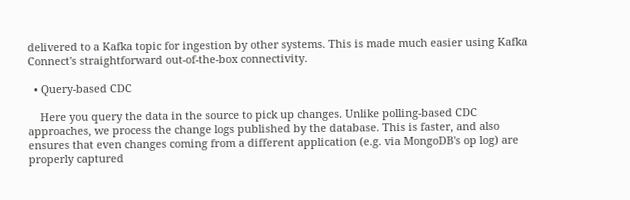delivered to a Kafka topic for ingestion by other systems. This is made much easier using Kafka Connect's straightforward out-of-the-box connectivity.

  • Query-based CDC

    Here you query the data in the source to pick up changes. Unlike polling-based CDC approaches, we process the change logs published by the database. This is faster, and also ensures that even changes coming from a different application (e.g. via MongoDB's op log) are properly captured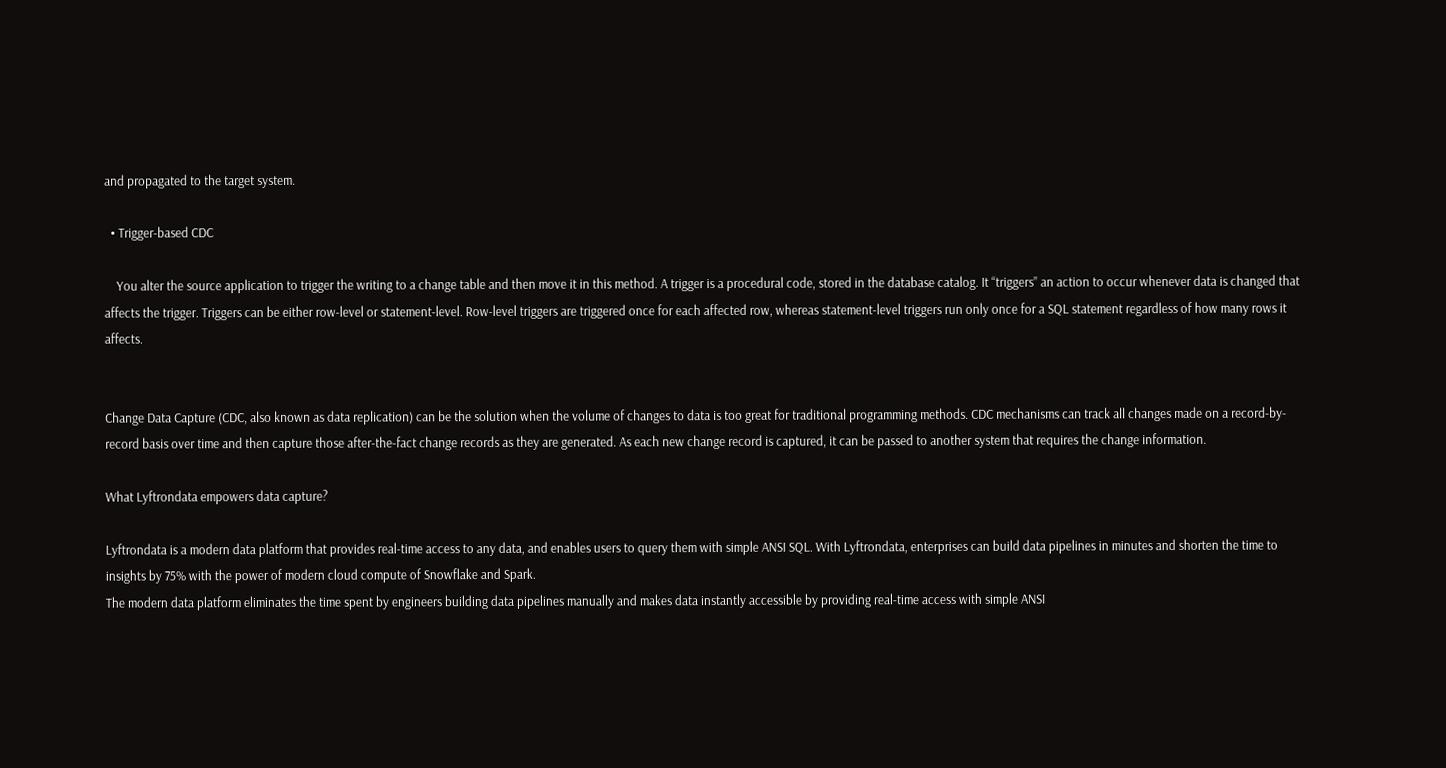and propagated to the target system.

  • Trigger-based CDC

    You alter the source application to trigger the writing to a change table and then move it in this method. A trigger is a procedural code, stored in the database catalog. It “triggers” an action to occur whenever data is changed that affects the trigger. Triggers can be either row-level or statement-level. Row-level triggers are triggered once for each affected row, whereas statement-level triggers run only once for a SQL statement regardless of how many rows it affects.


Change Data Capture (CDC, also known as data replication) can be the solution when the volume of changes to data is too great for traditional programming methods. CDC mechanisms can track all changes made on a record-by-record basis over time and then capture those after-the-fact change records as they are generated. As each new change record is captured, it can be passed to another system that requires the change information.

What Lyftrondata empowers data capture?

Lyftrondata is a modern data platform that provides real-time access to any data, and enables users to query them with simple ANSI SQL. With Lyftrondata, enterprises can build data pipelines in minutes and shorten the time to insights by 75% with the power of modern cloud compute of Snowflake and Spark.
The modern data platform eliminates the time spent by engineers building data pipelines manually and makes data instantly accessible by providing real-time access with simple ANSI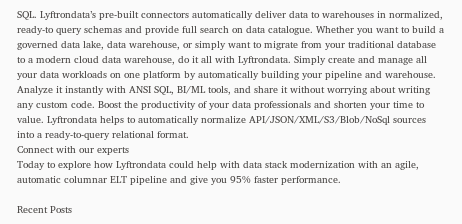SQL. Lyftrondata’s pre-built connectors automatically deliver data to warehouses in normalized, ready-to query schemas and provide full search on data catalogue. Whether you want to build a governed data lake, data warehouse, or simply want to migrate from your traditional database to a modern cloud data warehouse, do it all with Lyftrondata. Simply create and manage all your data workloads on one platform by automatically building your pipeline and warehouse. Analyze it instantly with ANSI SQL, BI/ML tools, and share it without worrying about writing any custom code. Boost the productivity of your data professionals and shorten your time to value. Lyftrondata helps to automatically normalize API/JSON/XML/S3/Blob/NoSql sources into a ready-to-query relational format.
Connect with our experts
Today to explore how Lyftrondata could help with data stack modernization with an agile, automatic columnar ELT pipeline and give you 95% faster performance.

Recent Posts